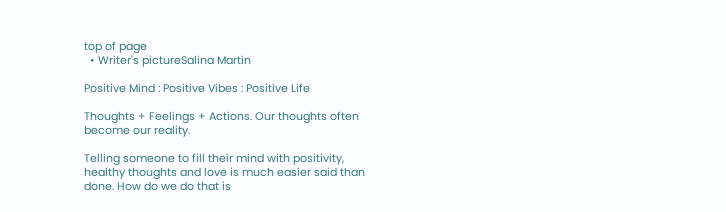top of page
  • Writer's pictureSalina Martin

Positive Mind : Positive Vibes : Positive Life

Thoughts + Feelings + Actions. Our thoughts often become our reality.

Telling someone to fill their mind with positivity, healthy thoughts and love is much easier said than done. How do we do that is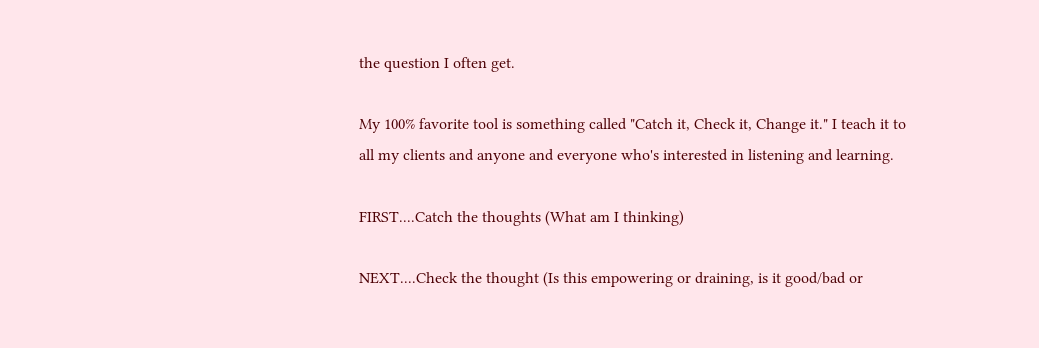the question I often get.

My 100% favorite tool is something called "Catch it, Check it, Change it." I teach it to all my clients and anyone and everyone who's interested in listening and learning.

FIRST....Catch the thoughts (What am I thinking)

NEXT....Check the thought (Is this empowering or draining, is it good/bad or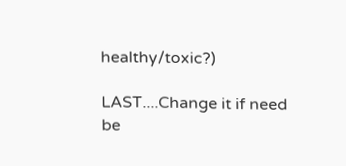healthy/toxic?)

LAST....Change it if need be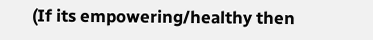(If its empowering/healthy then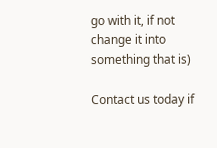go with it, if not change it into something that is)

Contact us today if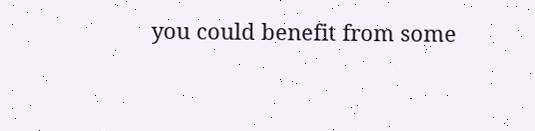you could benefit from some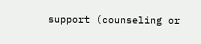support (counseling or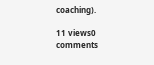coaching).

11 views0 comments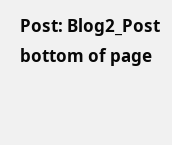Post: Blog2_Post
bottom of page